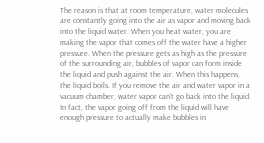The reason is that at room temperature, water molecules are constantly going into the air as vapor and moving back into the liquid water. When you heat water, you are making the vapor that comes off the water have a higher pressure. When the pressure gets as high as the pressure of the surrounding air, bubbles of vapor can form inside the liquid and push against the air. When this happens, the liquid boils. If you remove the air and water vapor in a vacuum chamber, water vapor can't go back into the liquid. In fact, the vapor going off from the liquid will have enough pressure to actually make bubbles in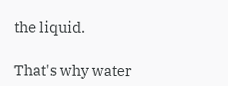the liquid.

That's why water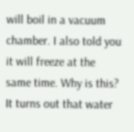will boil in a vacuum chamber. I also told you it will freeze at the same time. Why is this? It turns out that water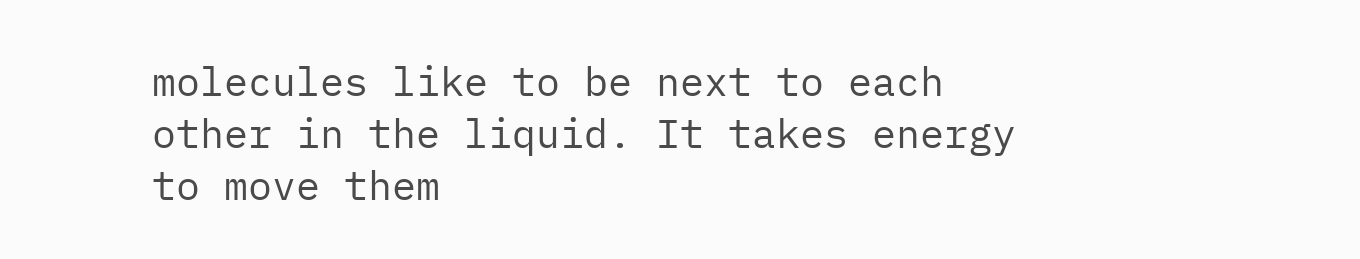molecules like to be next to each other in the liquid. It takes energy to move them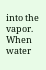into the vapor. When water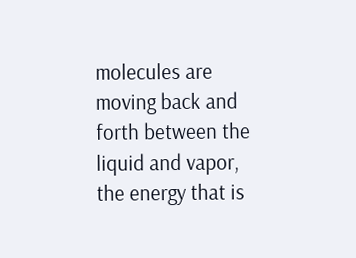molecules are moving back and forth between the liquid and vapor, the energy that is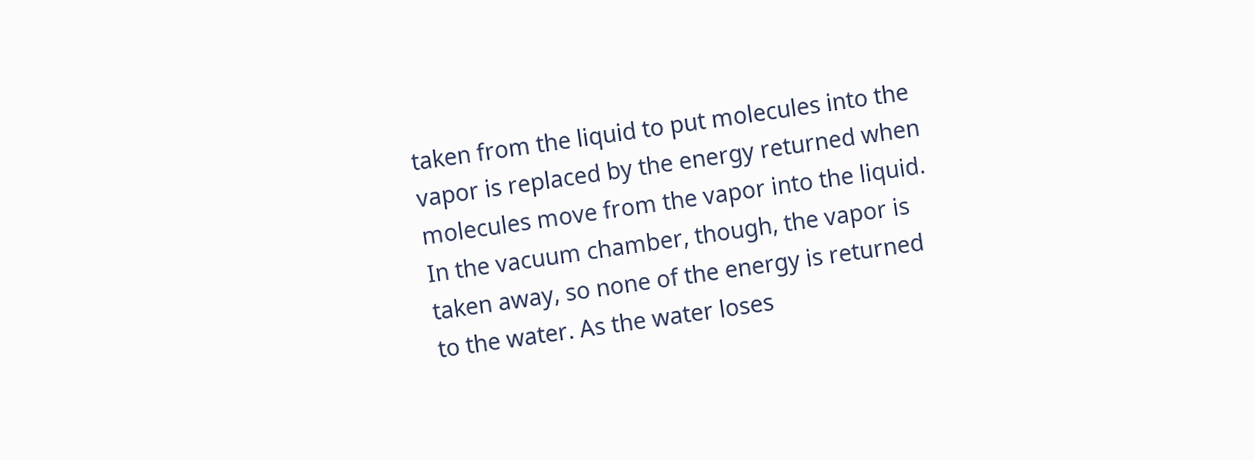taken from the liquid to put molecules into the vapor is replaced by the energy returned when molecules move from the vapor into the liquid. In the vacuum chamber, though, the vapor is taken away, so none of the energy is returned to the water. As the water loses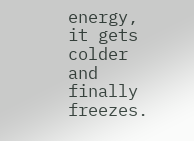energy, it gets colder and finally freezes.